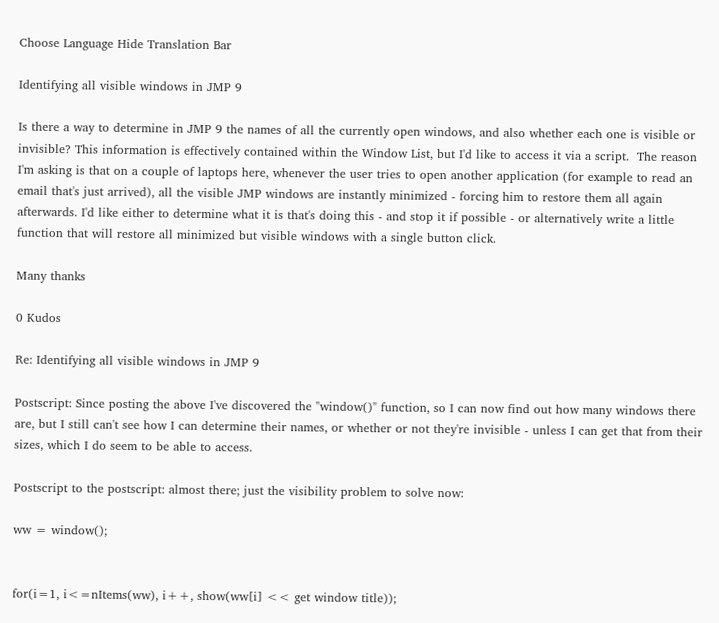Choose Language Hide Translation Bar

Identifying all visible windows in JMP 9

Is there a way to determine in JMP 9 the names of all the currently open windows, and also whether each one is visible or invisible? This information is effectively contained within the Window List, but I'd like to access it via a script.  The reason I'm asking is that on a couple of laptops here, whenever the user tries to open another application (for example to read an email that's just arrived), all the visible JMP windows are instantly minimized - forcing him to restore them all again afterwards. I'd like either to determine what it is that's doing this - and stop it if possible - or alternatively write a little function that will restore all minimized but visible windows with a single button click.

Many thanks

0 Kudos

Re: Identifying all visible windows in JMP 9

Postscript: Since posting the above I've discovered the "window()" function, so I can now find out how many windows there are, but I still can't see how I can determine their names, or whether or not they're invisible - unless I can get that from their sizes, which I do seem to be able to access.

Postscript to the postscript: almost there; just the visibility problem to solve now:

ww = window();


for(i=1, i<=nItems(ww), i++, show(ww[i] << get window title));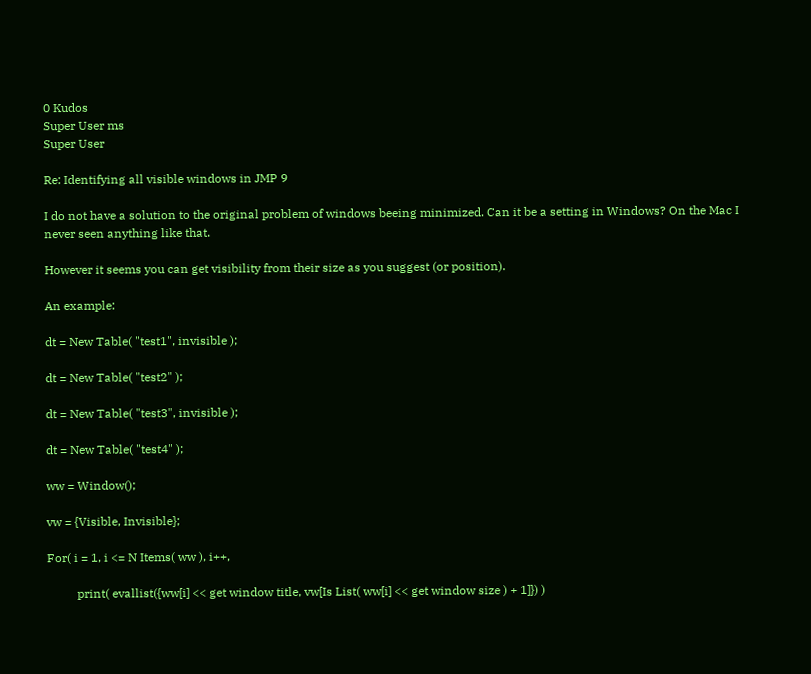0 Kudos
Super User ms
Super User

Re: Identifying all visible windows in JMP 9

I do not have a solution to the original problem of windows beeing minimized. Can it be a setting in Windows? On the Mac I never seen anything like that.

However it seems you can get visibility from their size as you suggest (or position).

An example:

dt = New Table( "test1", invisible );

dt = New Table( "test2" );

dt = New Table( "test3", invisible );

dt = New Table( "test4" );

ww = Window();

vw = {Visible, Invisible};

For( i = 1, i <= N Items( ww ), i++,

          print( evallist({ww[i] << get window title, vw[Is List( ww[i] << get window size ) + 1]}) )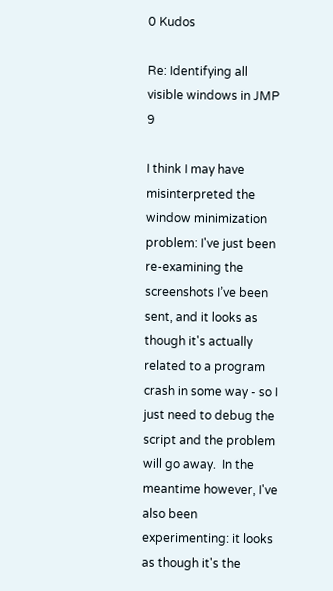0 Kudos

Re: Identifying all visible windows in JMP 9

I think I may have misinterpreted the window minimization problem: I've just been re-examining the screenshots I’ve been sent, and it looks as though it's actually related to a program crash in some way - so I just need to debug the script and the problem will go away.  In the meantime however, I've also been experimenting: it looks as though it's the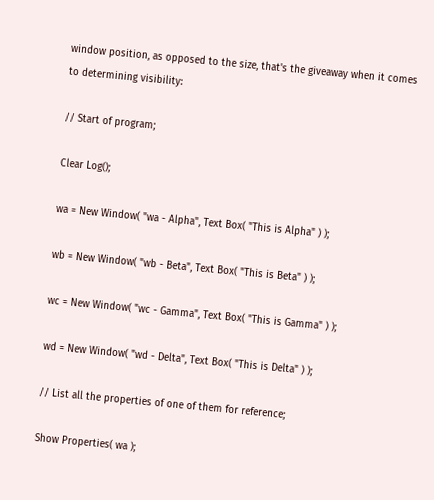window position, as opposed to the size, that's the giveaway when it comes to determining visibility:

// Start of program;

Clear Log();

wa = New Window( "wa - Alpha", Text Box( "This is Alpha" ) );

wb = New Window( "wb - Beta", Text Box( "This is Beta" ) );

wc = New Window( "wc - Gamma", Text Box( "This is Gamma" ) );

wd = New Window( "wd - Delta", Text Box( "This is Delta" ) );

// List all the properties of one of them for reference;

Show Properties( wa );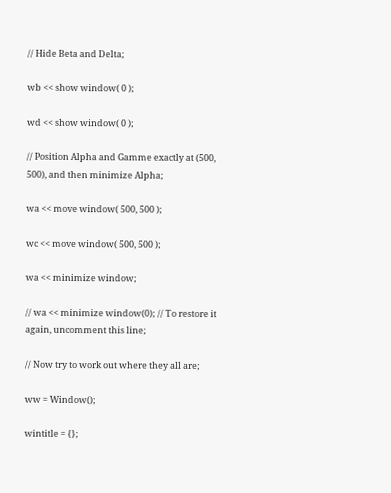// Hide Beta and Delta;

wb << show window( 0 );

wd << show window( 0 );

// Position Alpha and Gamme exactly at (500, 500), and then minimize Alpha;

wa << move window( 500, 500 );

wc << move window( 500, 500 );

wa << minimize window;

// wa << minimize window(0); // To restore it again, uncomment this line;

// Now try to work out where they all are;

ww = Window();

wintitle = {};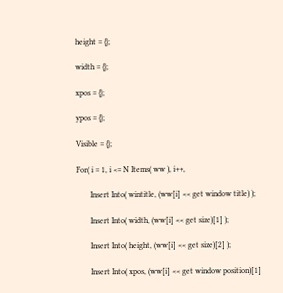height = {};

width = {};

xpos = {};

ypos = {};

Visible = {};

For( i = 1, i <= N Items( ww ), i++,

       Insert Into( wintitle, (ww[i] << get window title) );

       Insert Into( width, (ww[i] << get size)[1] );

       Insert Into( height, (ww[i] << get size)[2] );

       Insert Into( xpos, (ww[i] << get window position)[1]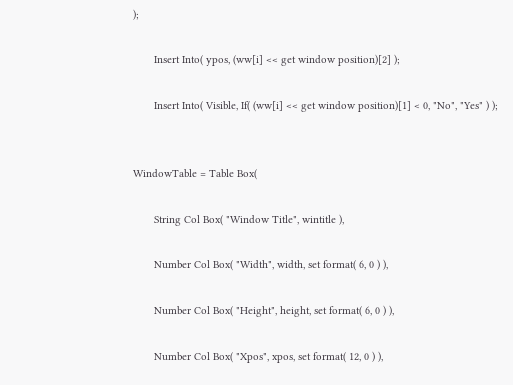);

       Insert Into( ypos, (ww[i] << get window position)[2] );

       Insert Into( Visible, If( (ww[i] << get window position)[1] < 0, "No", "Yes" ) );


WindowTable = Table Box(

       String Col Box( "Window Title", wintitle ),

       Number Col Box( "Width", width, set format( 6, 0 ) ),

       Number Col Box( "Height", height, set format( 6, 0 ) ),

       Number Col Box( "Xpos", xpos, set format( 12, 0 ) ),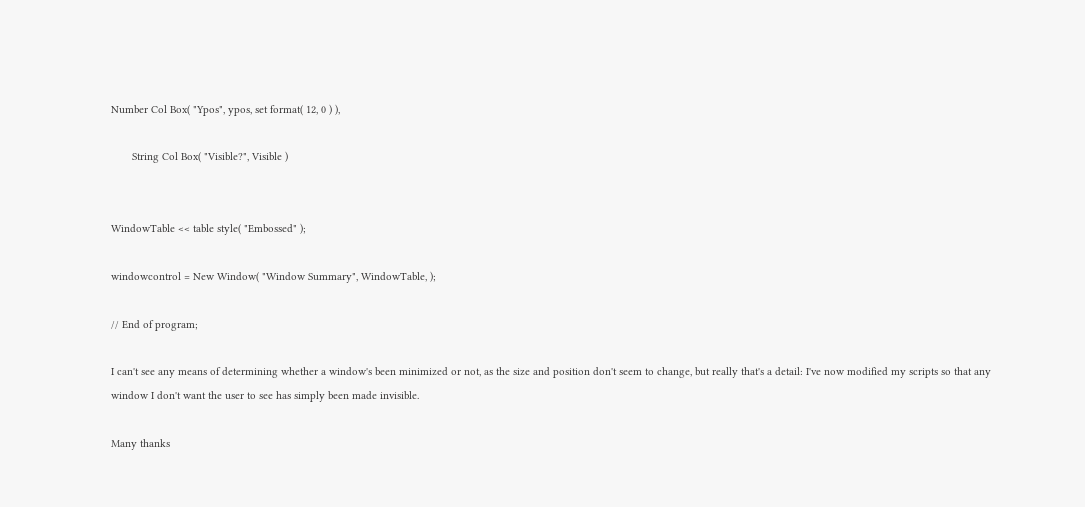Number Col Box( "Ypos", ypos, set format( 12, 0 ) ),

       String Col Box( "Visible?", Visible )


WindowTable << table style( "Embossed" );

windowcontrol = New Window( "Window Summary", WindowTable, );

// End of program;

I can't see any means of determining whether a window's been minimized or not, as the size and position don't seem to change, but really that's a detail: I've now modified my scripts so that any window I don't want the user to see has simply been made invisible.

Many thanks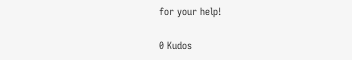for your help!

0 Kudos